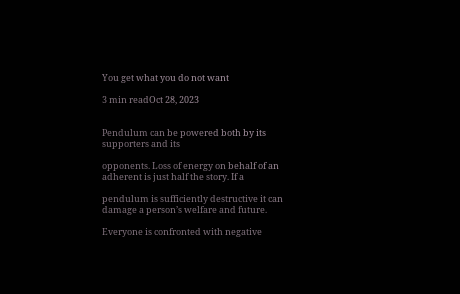You get what you do not want

3 min readOct 28, 2023


Pendulum can be powered both by its supporters and its

opponents. Loss of energy on behalf of an adherent is just half the story. If a

pendulum is sufficiently destructive it can damage a person’s welfare and future.

Everyone is confronted with negative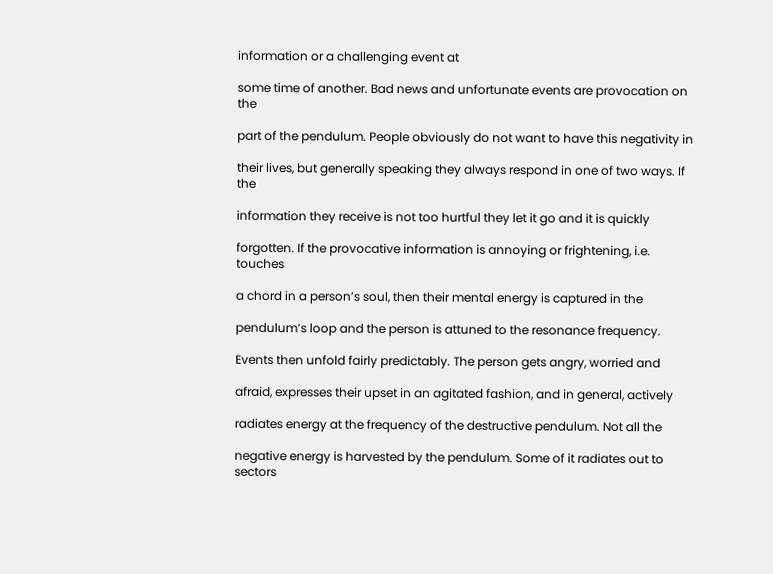information or a challenging event at

some time of another. Bad news and unfortunate events are provocation on the

part of the pendulum. People obviously do not want to have this negativity in

their lives, but generally speaking they always respond in one of two ways. If the

information they receive is not too hurtful they let it go and it is quickly

forgotten. If the provocative information is annoying or frightening, i.e. touches

a chord in a person’s soul, then their mental energy is captured in the

pendulum’s loop and the person is attuned to the resonance frequency.

Events then unfold fairly predictably. The person gets angry, worried and

afraid, expresses their upset in an agitated fashion, and in general, actively

radiates energy at the frequency of the destructive pendulum. Not all the

negative energy is harvested by the pendulum. Some of it radiates out to sectors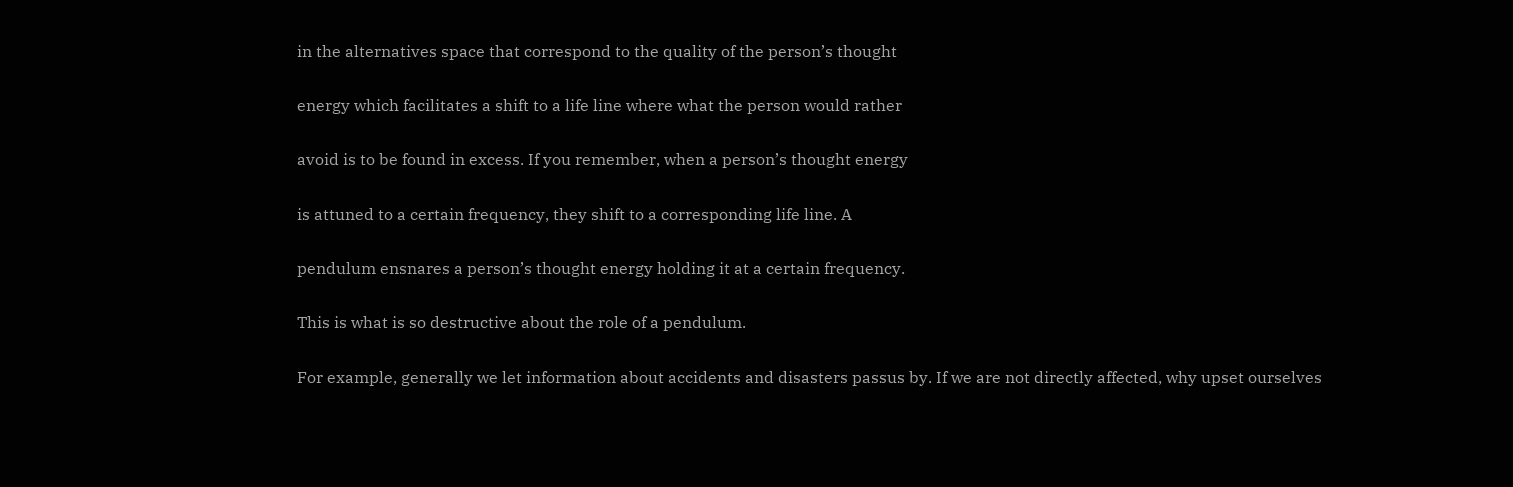in the alternatives space that correspond to the quality of the person’s thought

energy which facilitates a shift to a life line where what the person would rather

avoid is to be found in excess. If you remember, when a person’s thought energy

is attuned to a certain frequency, they shift to a corresponding life line. A

pendulum ensnares a person’s thought energy holding it at a certain frequency.

This is what is so destructive about the role of a pendulum.

For example, generally we let information about accidents and disasters passus by. If we are not directly affected, why upset ourselves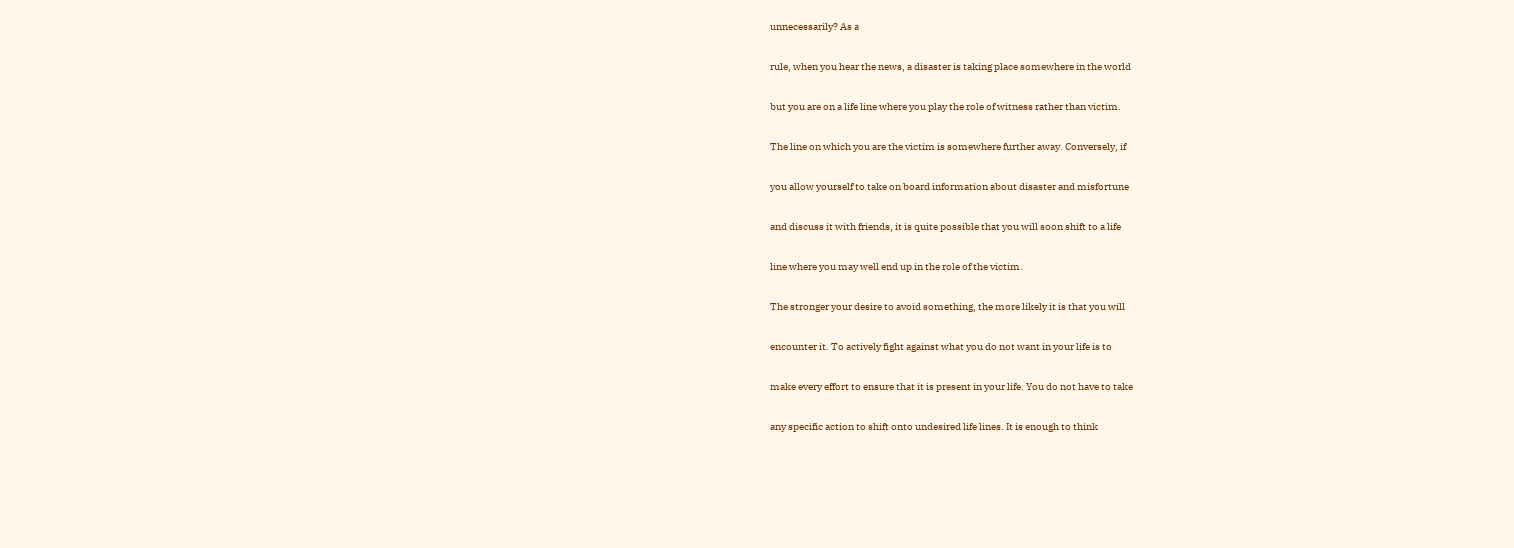unnecessarily? As a

rule, when you hear the news, a disaster is taking place somewhere in the world

but you are on a life line where you play the role of witness rather than victim.

The line on which you are the victim is somewhere further away. Conversely, if

you allow yourself to take on board information about disaster and misfortune

and discuss it with friends, it is quite possible that you will soon shift to a life

line where you may well end up in the role of the victim.

The stronger your desire to avoid something, the more likely it is that you will

encounter it. To actively fight against what you do not want in your life is to

make every effort to ensure that it is present in your life. You do not have to take

any specific action to shift onto undesired life lines. It is enough to think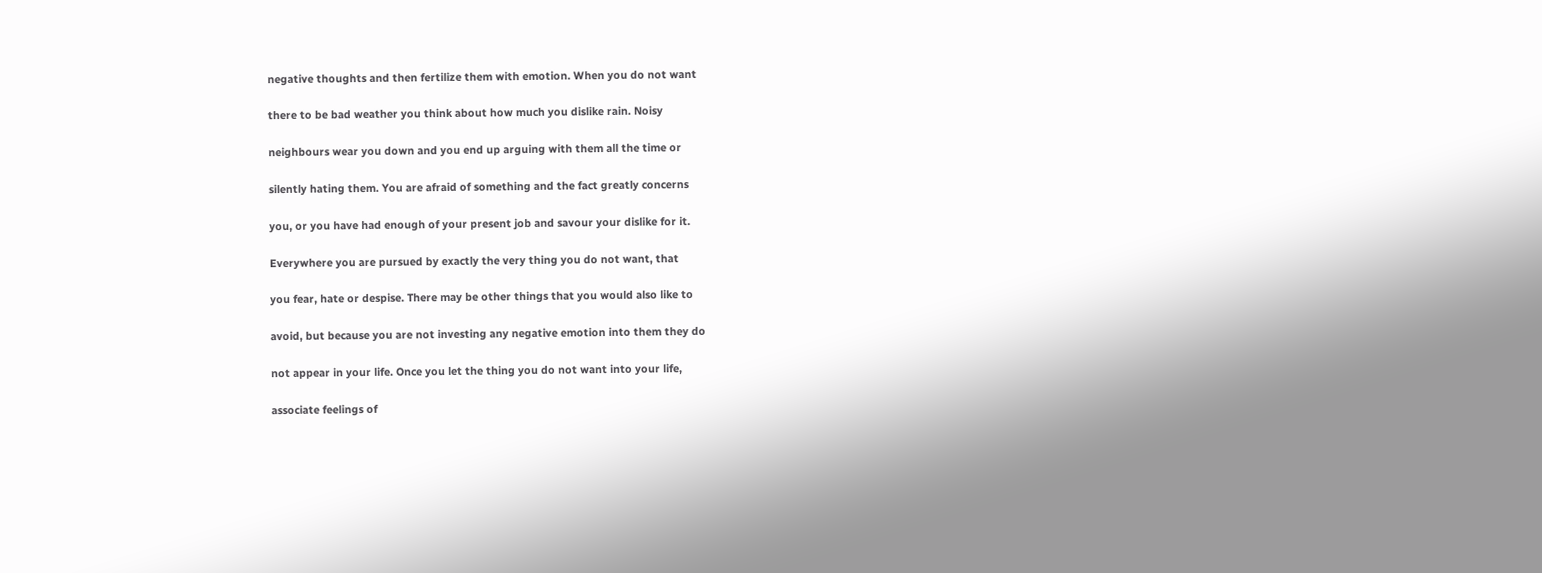negative thoughts and then fertilize them with emotion. When you do not want

there to be bad weather you think about how much you dislike rain. Noisy

neighbours wear you down and you end up arguing with them all the time or

silently hating them. You are afraid of something and the fact greatly concerns

you, or you have had enough of your present job and savour your dislike for it.

Everywhere you are pursued by exactly the very thing you do not want, that

you fear, hate or despise. There may be other things that you would also like to

avoid, but because you are not investing any negative emotion into them they do

not appear in your life. Once you let the thing you do not want into your life,

associate feelings of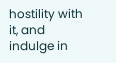hostility with it, and indulge in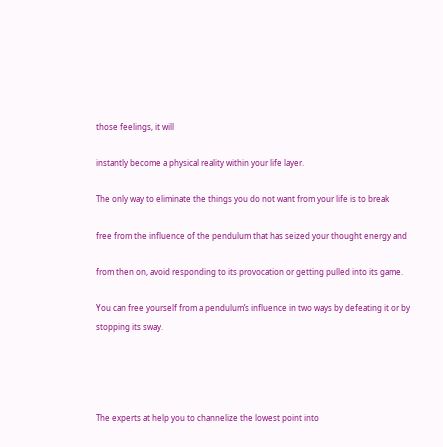those feelings, it will

instantly become a physical reality within your life layer.

The only way to eliminate the things you do not want from your life is to break

free from the influence of the pendulum that has seized your thought energy and

from then on, avoid responding to its provocation or getting pulled into its game.

You can free yourself from a pendulum’s influence in two ways by defeating it or by stopping its sway.




The experts at help you to channelize the lowest point into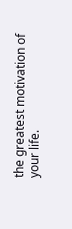the greatest motivation of your life.